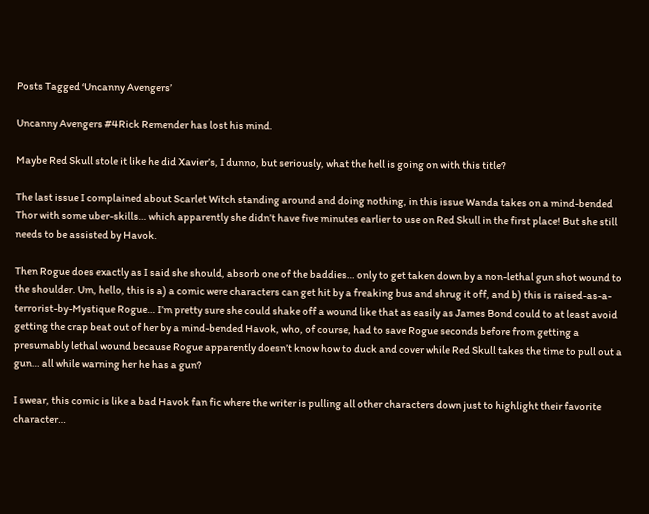Posts Tagged ‘Uncanny Avengers’

Uncanny Avengers #4Rick Remender has lost his mind.

Maybe Red Skull stole it like he did Xavier’s, I dunno, but seriously, what the hell is going on with this title?

The last issue I complained about Scarlet Witch standing around and doing nothing, in this issue Wanda takes on a mind-bended Thor with some uber-skills… which apparently she didn’t have five minutes earlier to use on Red Skull in the first place! But she still needs to be assisted by Havok.

Then Rogue does exactly as I said she should, absorb one of the baddies… only to get taken down by a non-lethal gun shot wound to the shoulder. Um, hello, this is a) a comic were characters can get hit by a freaking bus and shrug it off, and b) this is raised-as-a-terrorist-by-Mystique Rogue… I’m pretty sure she could shake off a wound like that as easily as James Bond could to at least avoid getting the crap beat out of her by a mind-bended Havok, who, of course, had to save Rogue seconds before from getting a presumably lethal wound because Rogue apparently doesn’t know how to duck and cover while Red Skull takes the time to pull out a gun… all while warning her he has a gun?

I swear, this comic is like a bad Havok fan fic where the writer is pulling all other characters down just to highlight their favorite character…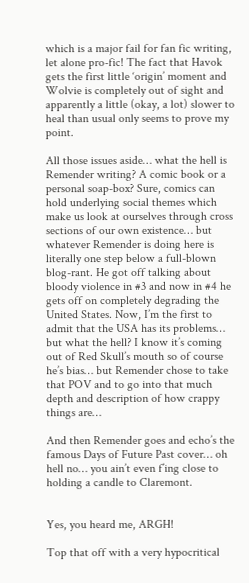which is a major fail for fan fic writing, let alone pro-fic! The fact that Havok gets the first little ‘origin’ moment and Wolvie is completely out of sight and apparently a little (okay, a lot) slower to heal than usual only seems to prove my point.

All those issues aside… what the hell is Remender writing? A comic book or a personal soap-box? Sure, comics can hold underlying social themes which make us look at ourselves through cross sections of our own existence… but whatever Remender is doing here is literally one step below a full-blown blog-rant. He got off talking about bloody violence in #3 and now in #4 he gets off on completely degrading the United States. Now, I’m the first to admit that the USA has its problems… but what the hell? I know it’s coming out of Red Skull’s mouth so of course he’s bias… but Remender chose to take that POV and to go into that much depth and description of how crappy things are…

And then Remender goes and echo’s the famous Days of Future Past cover… oh hell no… you ain’t even f’ing close to holding a candle to Claremont.


Yes, you heard me, ARGH!

Top that off with a very hypocritical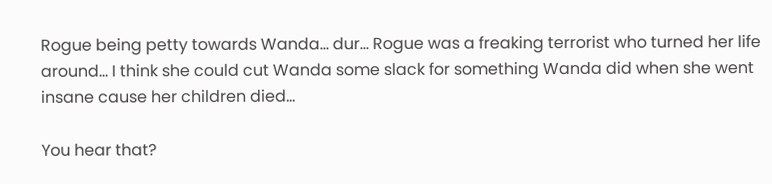Rogue being petty towards Wanda… dur… Rogue was a freaking terrorist who turned her life around… I think she could cut Wanda some slack for something Wanda did when she went insane cause her children died…

You hear that?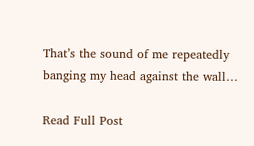That’s the sound of me repeatedly banging my head against the wall…

Read Full Post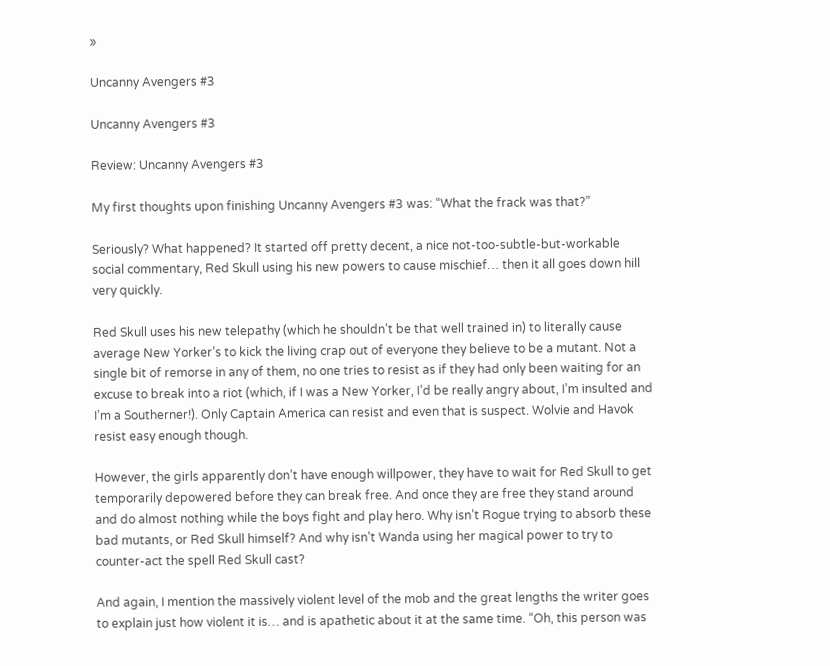»

Uncanny Avengers #3

Uncanny Avengers #3

Review: Uncanny Avengers #3

My first thoughts upon finishing Uncanny Avengers #3 was: “What the frack was that?”

Seriously? What happened? It started off pretty decent, a nice not-too-subtle-but-workable social commentary, Red Skull using his new powers to cause mischief… then it all goes down hill very quickly.

Red Skull uses his new telepathy (which he shouldn’t be that well trained in) to literally cause average New Yorker’s to kick the living crap out of everyone they believe to be a mutant. Not a single bit of remorse in any of them, no one tries to resist as if they had only been waiting for an excuse to break into a riot (which, if I was a New Yorker, I’d be really angry about, I’m insulted and I’m a Southerner!). Only Captain America can resist and even that is suspect. Wolvie and Havok resist easy enough though.

However, the girls apparently don’t have enough willpower, they have to wait for Red Skull to get temporarily depowered before they can break free. And once they are free they stand around and do almost nothing while the boys fight and play hero. Why isn’t Rogue trying to absorb these bad mutants, or Red Skull himself? And why isn’t Wanda using her magical power to try to counter-act the spell Red Skull cast?

And again, I mention the massively violent level of the mob and the great lengths the writer goes to explain just how violent it is… and is apathetic about it at the same time. “Oh, this person was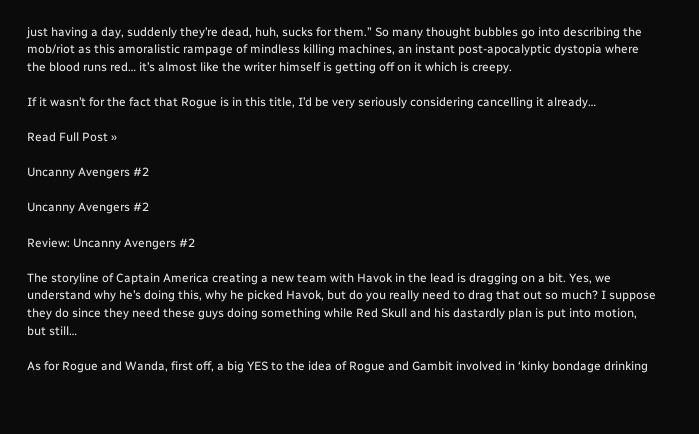just having a day, suddenly they’re dead, huh, sucks for them.” So many thought bubbles go into describing the mob/riot as this amoralistic rampage of mindless killing machines, an instant post-apocalyptic dystopia where the blood runs red… it’s almost like the writer himself is getting off on it which is creepy.

If it wasn’t for the fact that Rogue is in this title, I’d be very seriously considering cancelling it already…

Read Full Post »

Uncanny Avengers #2

Uncanny Avengers #2

Review: Uncanny Avengers #2

The storyline of Captain America creating a new team with Havok in the lead is dragging on a bit. Yes, we understand why he’s doing this, why he picked Havok, but do you really need to drag that out so much? I suppose they do since they need these guys doing something while Red Skull and his dastardly plan is put into motion, but still…

As for Rogue and Wanda, first off, a big YES to the idea of Rogue and Gambit involved in ‘kinky bondage drinking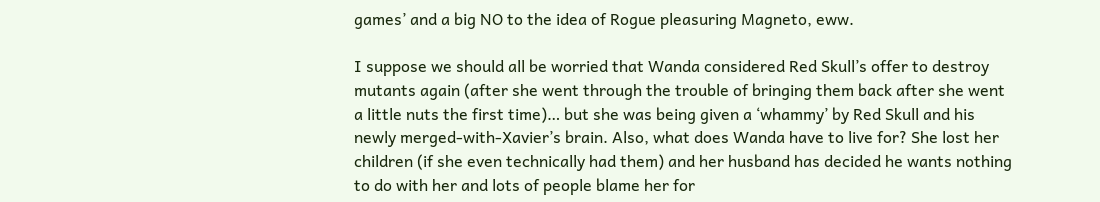games’ and a big NO to the idea of Rogue pleasuring Magneto, eww.

I suppose we should all be worried that Wanda considered Red Skull’s offer to destroy mutants again (after she went through the trouble of bringing them back after she went a little nuts the first time)… but she was being given a ‘whammy’ by Red Skull and his newly merged-with-Xavier’s brain. Also, what does Wanda have to live for? She lost her children (if she even technically had them) and her husband has decided he wants nothing to do with her and lots of people blame her for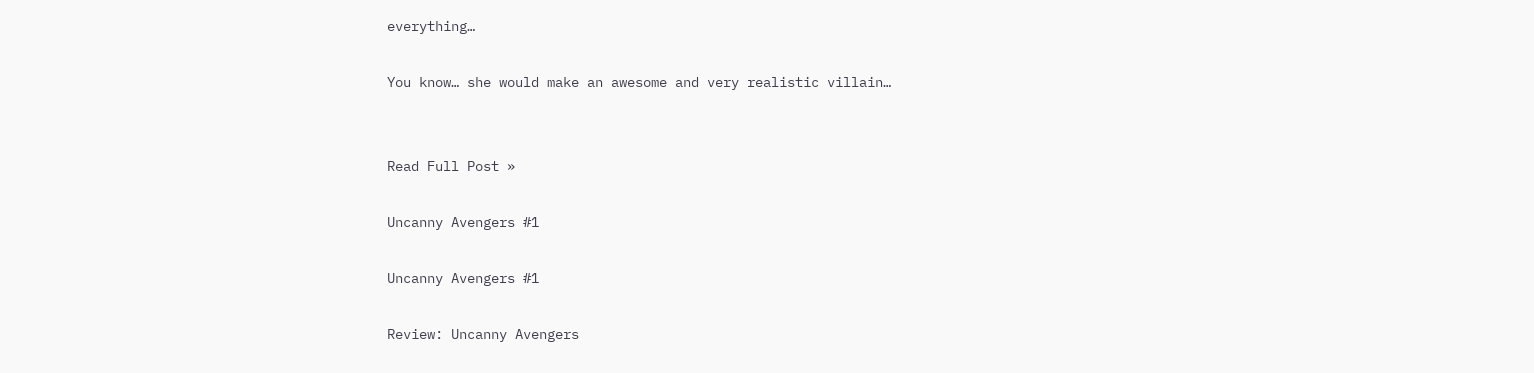everything…

You know… she would make an awesome and very realistic villain…


Read Full Post »

Uncanny Avengers #1

Uncanny Avengers #1

Review: Uncanny Avengers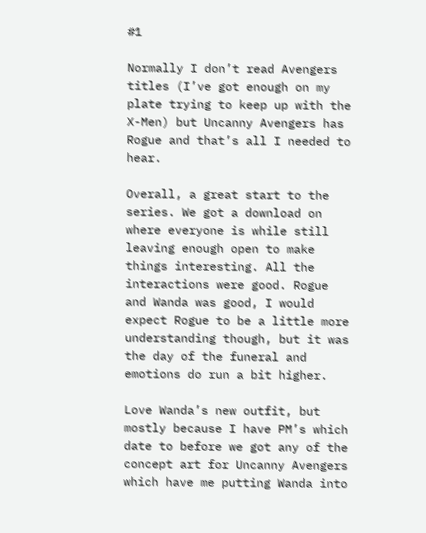#1

Normally I don’t read Avengers titles (I’ve got enough on my plate trying to keep up with the X-Men) but Uncanny Avengers has Rogue and that’s all I needed to hear.

Overall, a great start to the series. We got a download on where everyone is while still leaving enough open to make things interesting. All the interactions were good. Rogue and Wanda was good, I would expect Rogue to be a little more understanding though, but it was the day of the funeral and emotions do run a bit higher.

Love Wanda’s new outfit, but mostly because I have PM’s which date to before we got any of the concept art for Uncanny Avengers which have me putting Wanda into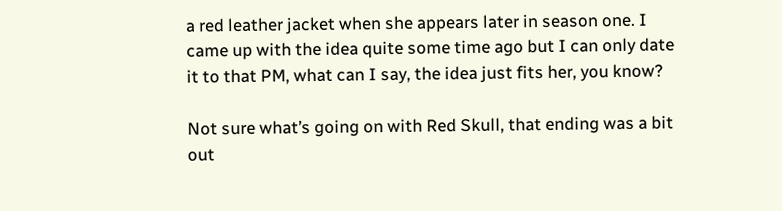a red leather jacket when she appears later in season one. I came up with the idea quite some time ago but I can only date it to that PM, what can I say, the idea just fits her, you know?

Not sure what’s going on with Red Skull, that ending was a bit out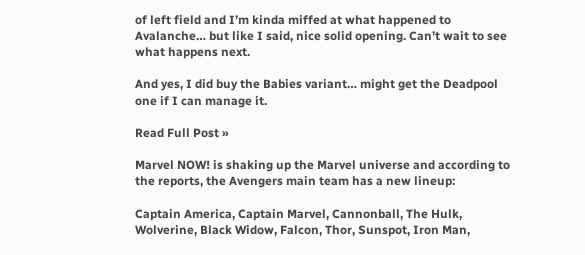of left field and I’m kinda miffed at what happened to Avalanche… but like I said, nice solid opening. Can’t wait to see what happens next.

And yes, I did buy the Babies variant… might get the Deadpool one if I can manage it.

Read Full Post »

Marvel NOW! is shaking up the Marvel universe and according to the reports, the Avengers main team has a new lineup:

Captain America, Captain Marvel, Cannonball, The Hulk, Wolverine, Black Widow, Falcon, Thor, Sunspot, Iron Man,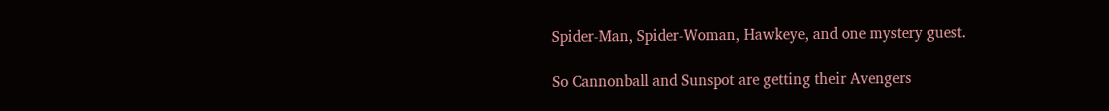Spider-Man, Spider-Woman, Hawkeye, and one mystery guest.

So Cannonball and Sunspot are getting their Avengers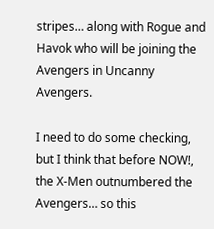stripes… along with Rogue and Havok who will be joining the Avengers in Uncanny Avengers.

I need to do some checking, but I think that before NOW!, the X-Men outnumbered the Avengers… so this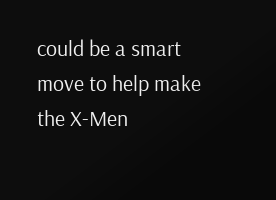could be a smart move to help make the X-Men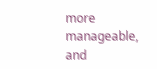more manageable, and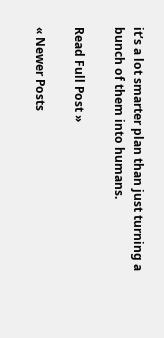it’s a lot smarter plan than just turning a bunch of them into humans.

Read Full Post »

« Newer Posts